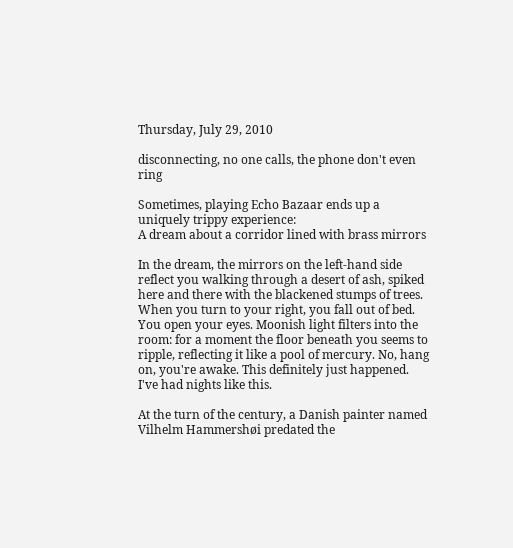Thursday, July 29, 2010

disconnecting, no one calls, the phone don't even ring

Sometimes, playing Echo Bazaar ends up a uniquely trippy experience:
A dream about a corridor lined with brass mirrors

In the dream, the mirrors on the left-hand side reflect you walking through a desert of ash, spiked here and there with the blackened stumps of trees. When you turn to your right, you fall out of bed. You open your eyes. Moonish light filters into the room: for a moment the floor beneath you seems to ripple, reflecting it like a pool of mercury. No, hang on, you're awake. This definitely just happened.
I've had nights like this.

At the turn of the century, a Danish painter named Vilhelm Hammershøi predated the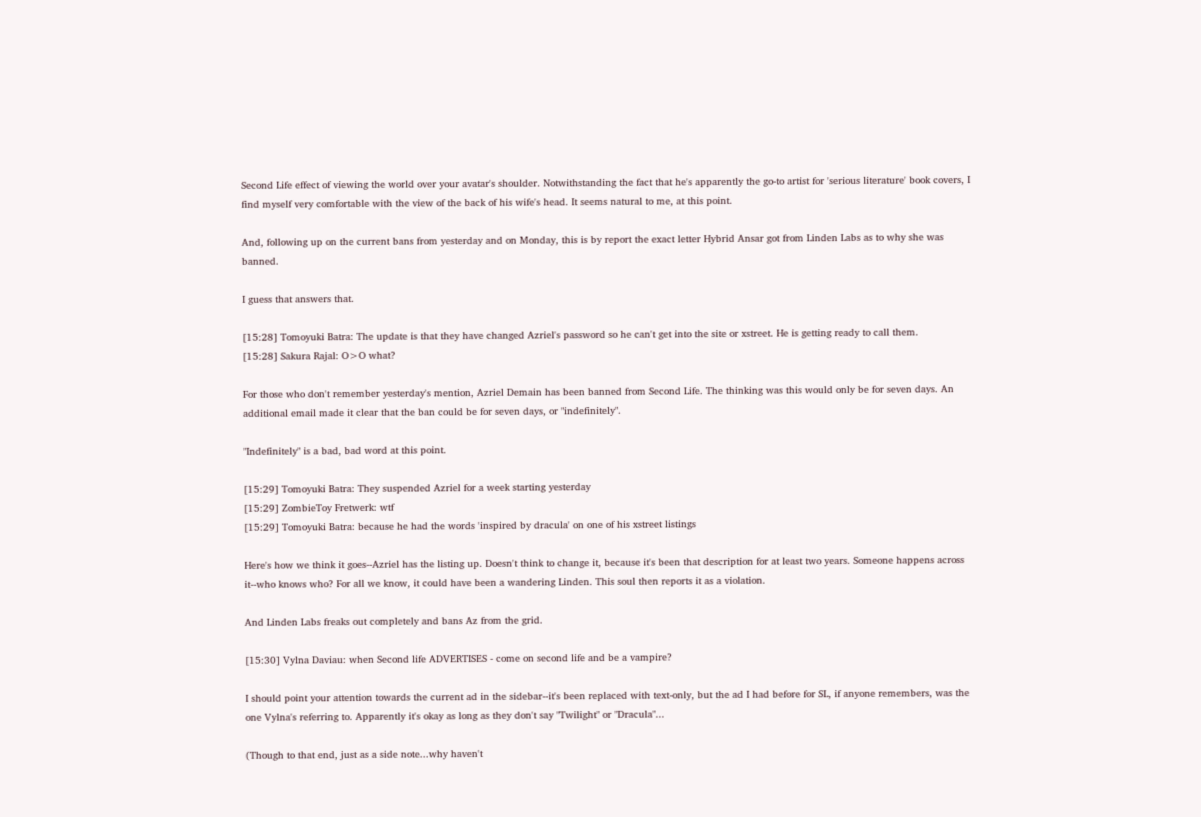Second Life effect of viewing the world over your avatar's shoulder. Notwithstanding the fact that he's apparently the go-to artist for 'serious literature' book covers, I find myself very comfortable with the view of the back of his wife's head. It seems natural to me, at this point.

And, following up on the current bans from yesterday and on Monday, this is by report the exact letter Hybrid Ansar got from Linden Labs as to why she was banned.

I guess that answers that.

[15:28] Tomoyuki Batra: The update is that they have changed Azriel's password so he can't get into the site or xstreet. He is getting ready to call them.
[15:28] Sakura Rajal: O>O what?

For those who don't remember yesterday's mention, Azriel Demain has been banned from Second Life. The thinking was this would only be for seven days. An additional email made it clear that the ban could be for seven days, or "indefinitely".

"Indefinitely" is a bad, bad word at this point.

[15:29] Tomoyuki Batra: They suspended Azriel for a week starting yesterday
[15:29] ZombieToy Fretwerk: wtf
[15:29] Tomoyuki Batra: because he had the words 'inspired by dracula' on one of his xstreet listings

Here's how we think it goes--Azriel has the listing up. Doesn't think to change it, because it's been that description for at least two years. Someone happens across it--who knows who? For all we know, it could have been a wandering Linden. This soul then reports it as a violation.

And Linden Labs freaks out completely and bans Az from the grid.

[15:30] Vylna Daviau: when Second life ADVERTISES - come on second life and be a vampire?

I should point your attention towards the current ad in the sidebar--it's been replaced with text-only, but the ad I had before for SL, if anyone remembers, was the one Vylna's referring to. Apparently it's okay as long as they don't say "Twilight" or "Dracula"...

(Though to that end, just as a side note...why haven't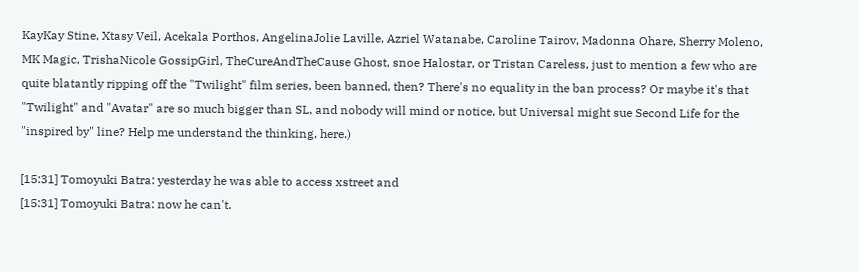KayKay Stine, Xtasy Veil, Acekala Porthos, AngelinaJolie Laville, Azriel Watanabe, Caroline Tairov, Madonna Ohare, Sherry Moleno, MK Magic, TrishaNicole GossipGirl, TheCureAndTheCause Ghost, snoe Halostar, or Tristan Careless, just to mention a few who are quite blatantly ripping off the "Twilight" film series, been banned, then? There's no equality in the ban process? Or maybe it's that "Twilight" and "Avatar" are so much bigger than SL, and nobody will mind or notice, but Universal might sue Second Life for the "inspired by" line? Help me understand the thinking, here.)

[15:31] Tomoyuki Batra: yesterday he was able to access xstreet and
[15:31] Tomoyuki Batra: now he can't.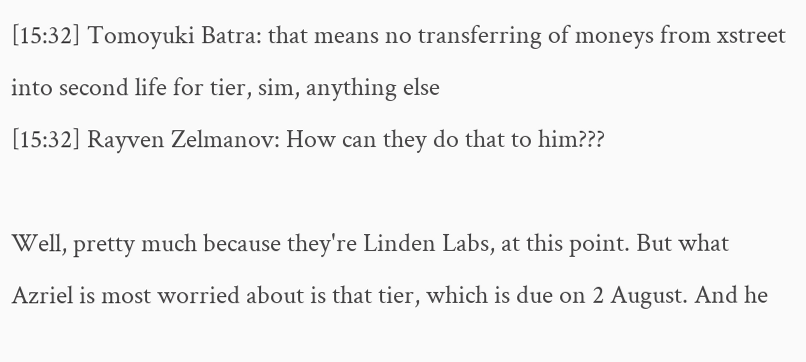[15:32] Tomoyuki Batra: that means no transferring of moneys from xstreet into second life for tier, sim, anything else
[15:32] Rayven Zelmanov: How can they do that to him???

Well, pretty much because they're Linden Labs, at this point. But what Azriel is most worried about is that tier, which is due on 2 August. And he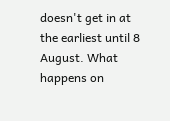doesn't get in at the earliest until 8 August. What happens on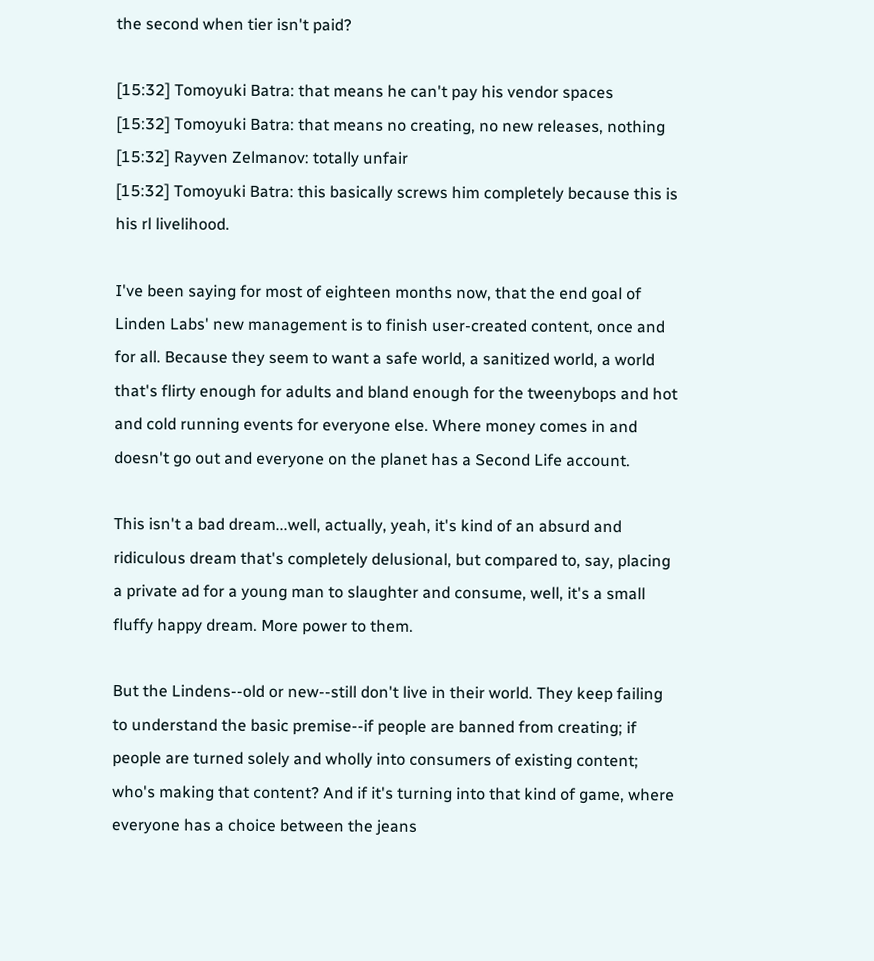the second when tier isn't paid?

[15:32] Tomoyuki Batra: that means he can't pay his vendor spaces
[15:32] Tomoyuki Batra: that means no creating, no new releases, nothing
[15:32] Rayven Zelmanov: totally unfair
[15:32] Tomoyuki Batra: this basically screws him completely because this is his rl livelihood.

I've been saying for most of eighteen months now, that the end goal of Linden Labs' new management is to finish user-created content, once and for all. Because they seem to want a safe world, a sanitized world, a world that's flirty enough for adults and bland enough for the tweenybops and hot and cold running events for everyone else. Where money comes in and doesn't go out and everyone on the planet has a Second Life account.

This isn't a bad dream...well, actually, yeah, it's kind of an absurd and ridiculous dream that's completely delusional, but compared to, say, placing a private ad for a young man to slaughter and consume, well, it's a small fluffy happy dream. More power to them.

But the Lindens--old or new--still don't live in their world. They keep failing to understand the basic premise--if people are banned from creating; if people are turned solely and wholly into consumers of existing content; who's making that content? And if it's turning into that kind of game, where everyone has a choice between the jeans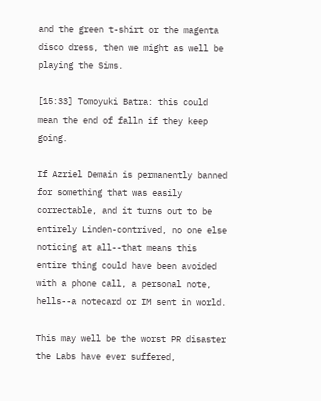and the green t-shirt or the magenta disco dress, then we might as well be playing the Sims.

[15:33] Tomoyuki Batra: this could mean the end of falln if they keep going.

If Azriel Demain is permanently banned for something that was easily correctable, and it turns out to be entirely Linden-contrived, no one else noticing at all--that means this entire thing could have been avoided with a phone call, a personal note, hells--a notecard or IM sent in world.

This may well be the worst PR disaster the Labs have ever suffered,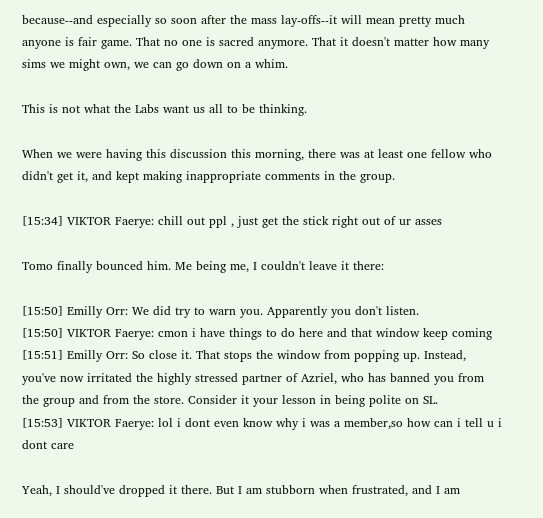because--and especially so soon after the mass lay-offs--it will mean pretty much anyone is fair game. That no one is sacred anymore. That it doesn't matter how many sims we might own, we can go down on a whim.

This is not what the Labs want us all to be thinking.

When we were having this discussion this morning, there was at least one fellow who didn't get it, and kept making inappropriate comments in the group.

[15:34] VIKTOR Faerye: chill out ppl , just get the stick right out of ur asses

Tomo finally bounced him. Me being me, I couldn't leave it there:

[15:50] Emilly Orr: We did try to warn you. Apparently you don't listen.
[15:50] VIKTOR Faerye: cmon i have things to do here and that window keep coming
[15:51] Emilly Orr: So close it. That stops the window from popping up. Instead, you've now irritated the highly stressed partner of Azriel, who has banned you from the group and from the store. Consider it your lesson in being polite on SL.
[15:53] VIKTOR Faerye: lol i dont even know why i was a member,so how can i tell u i dont care

Yeah, I should've dropped it there. But I am stubborn when frustrated, and I am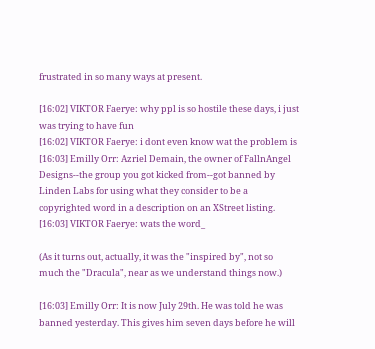frustrated in so many ways at present.

[16:02] VIKTOR Faerye: why ppl is so hostile these days, i just was trying to have fun
[16:02] VIKTOR Faerye: i dont even know wat the problem is
[16:03] Emilly Orr: Azriel Demain, the owner of FallnAngel Designs--the group you got kicked from--got banned by Linden Labs for using what they consider to be a copyrighted word in a description on an XStreet listing.
[16:03] VIKTOR Faerye: wats the word_

(As it turns out, actually, it was the "inspired by", not so much the "Dracula", near as we understand things now.)

[16:03] Emilly Orr: It is now July 29th. He was told he was banned yesterday. This gives him seven days before he will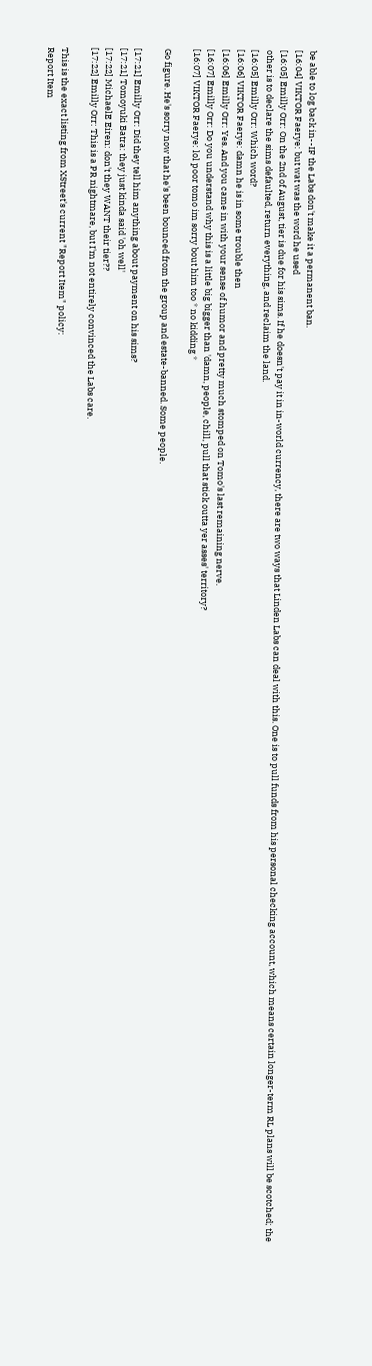be able to log back in--IF the Labs don't make it a permanent ban.
[16:04] VIKTOR Faerye: but wat was the word he used
[16:05] Emilly Orr: On the 2nd of August, tier is due for his sims. If he doesn't pay it in in-world currency, there are two ways that Linden Labs can deal with this. One is to pull funds from his personal checking account, which means certain longer-term RL plans will be scotched; the other is to declare the sims defaulted, return everything, and reclaim the land.
[16:05] Emilly Orr: Which word?
[16:06] VIKTOR Faerye: damn he is in some trouble then
[16:06] Emilly Orr: Yes. And you came in with your sense of humor and pretty much stomped on Tomo's last remaining nerve.
[16:07] Emilly Orr: Do you understand why this is a little big bigger than 'damn, people, chill, pull that stick outta yer asses' territory?
[16:07] VIKTOR Faerye: lol poor tomo im sorry bout him too * no kidding *

Go figure. He's sorry now that he's been bounced from the group and estate-banned. Some people.

[17:21] Emilly Orr: Did they tell him anything about payment on his sims?
[17:21] Tomoyuki Batra: they just kinda said 'oh well'
[17:22] MichaelE Eiren: don't they WANT their tier??
[17:22] Emilly Orr: This is a PR nightmare, but I'm not entirely convinced the Labs care.

This is the exact listing from XStreet's current "Report Item" policy:
Report Item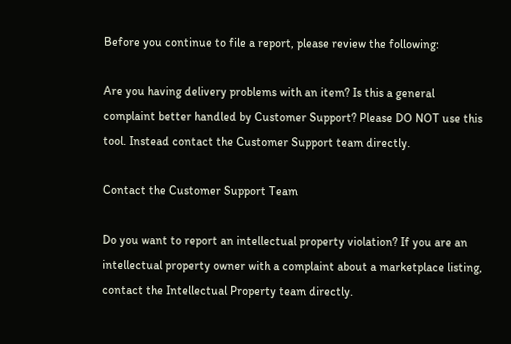Before you continue to file a report, please review the following:

Are you having delivery problems with an item? Is this a general complaint better handled by Customer Support? Please DO NOT use this tool. Instead contact the Customer Support team directly.

Contact the Customer Support Team

Do you want to report an intellectual property violation? If you are an intellectual property owner with a complaint about a marketplace listing, contact the Intellectual Property team directly.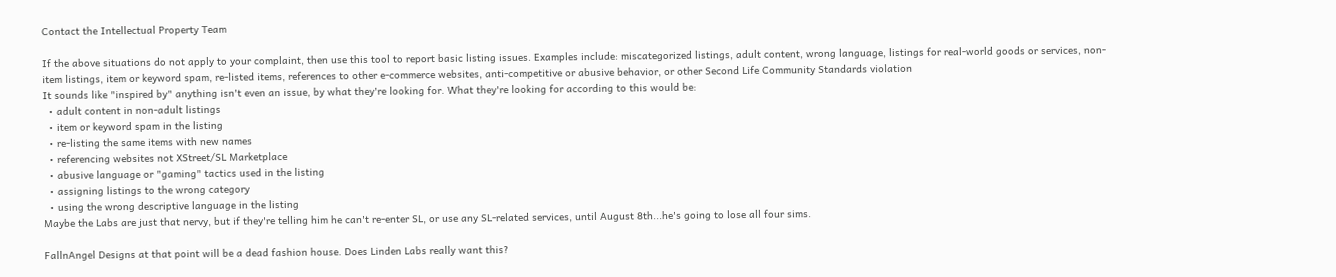Contact the Intellectual Property Team

If the above situations do not apply to your complaint, then use this tool to report basic listing issues. Examples include: miscategorized listings, adult content, wrong language, listings for real-world goods or services, non-item listings, item or keyword spam, re-listed items, references to other e-commerce websites, anti-competitive or abusive behavior, or other Second Life Community Standards violation
It sounds like "inspired by" anything isn't even an issue, by what they're looking for. What they're looking for according to this would be:
  • adult content in non-adult listings
  • item or keyword spam in the listing
  • re-listing the same items with new names
  • referencing websites not XStreet/SL Marketplace
  • abusive language or "gaming" tactics used in the listing
  • assigning listings to the wrong category
  • using the wrong descriptive language in the listing
Maybe the Labs are just that nervy, but if they're telling him he can't re-enter SL, or use any SL-related services, until August 8th...he's going to lose all four sims.

FallnAngel Designs at that point will be a dead fashion house. Does Linden Labs really want this?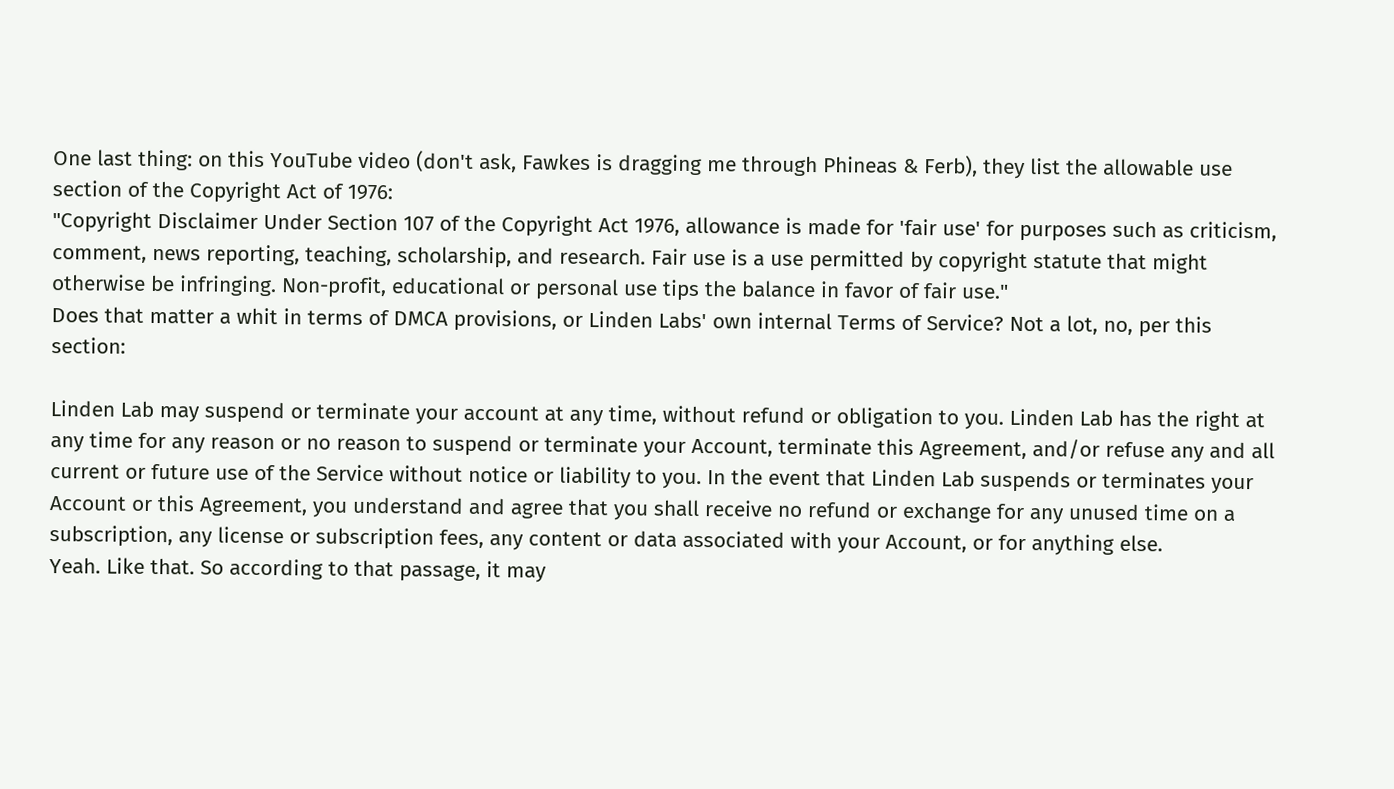One last thing: on this YouTube video (don't ask, Fawkes is dragging me through Phineas & Ferb), they list the allowable use section of the Copyright Act of 1976:
"Copyright Disclaimer Under Section 107 of the Copyright Act 1976, allowance is made for 'fair use' for purposes such as criticism, comment, news reporting, teaching, scholarship, and research. Fair use is a use permitted by copyright statute that might otherwise be infringing. Non-profit, educational or personal use tips the balance in favor of fair use."
Does that matter a whit in terms of DMCA provisions, or Linden Labs' own internal Terms of Service? Not a lot, no, per this section:

Linden Lab may suspend or terminate your account at any time, without refund or obligation to you. Linden Lab has the right at any time for any reason or no reason to suspend or terminate your Account, terminate this Agreement, and/or refuse any and all current or future use of the Service without notice or liability to you. In the event that Linden Lab suspends or terminates your Account or this Agreement, you understand and agree that you shall receive no refund or exchange for any unused time on a subscription, any license or subscription fees, any content or data associated with your Account, or for anything else.
Yeah. Like that. So according to that passage, it may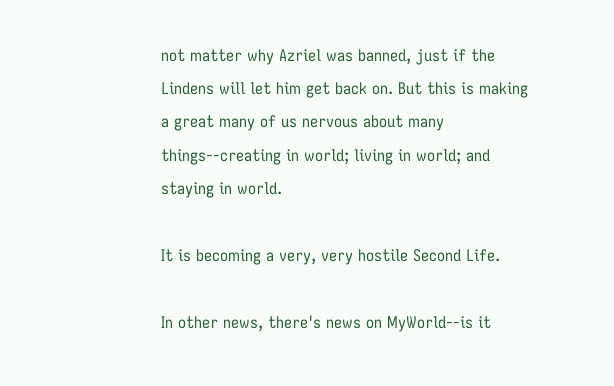not matter why Azriel was banned, just if the Lindens will let him get back on. But this is making a great many of us nervous about many things--creating in world; living in world; and staying in world.

It is becoming a very, very hostile Second Life.

In other news, there's news on MyWorld--is it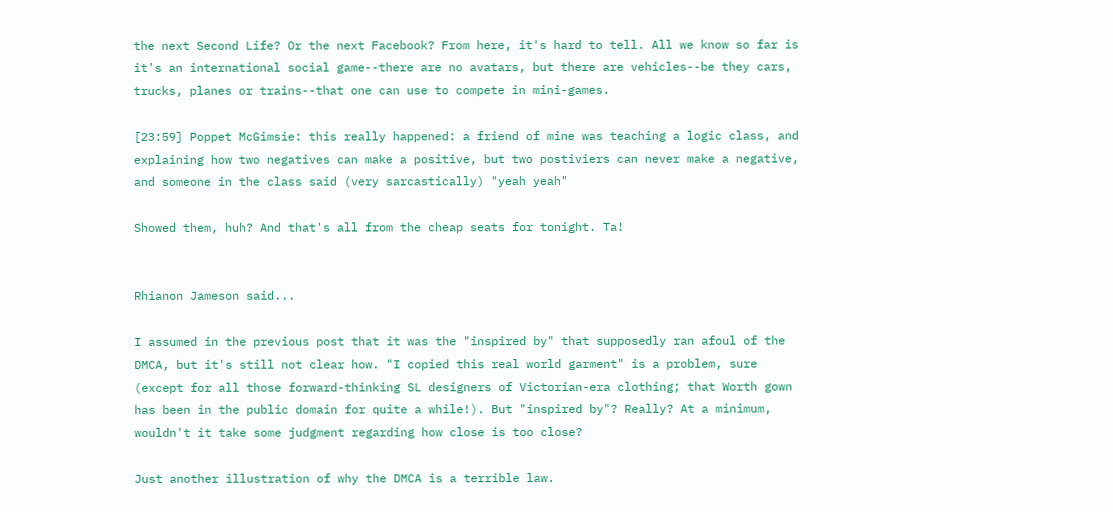the next Second Life? Or the next Facebook? From here, it's hard to tell. All we know so far is it's an international social game--there are no avatars, but there are vehicles--be they cars, trucks, planes or trains--that one can use to compete in mini-games.

[23:59] Poppet McGimsie: this really happened: a friend of mine was teaching a logic class, and explaining how two negatives can make a positive, but two postiviers can never make a negative, and someone in the class said (very sarcastically) "yeah yeah"

Showed them, huh? And that's all from the cheap seats for tonight. Ta!


Rhianon Jameson said...

I assumed in the previous post that it was the "inspired by" that supposedly ran afoul of the DMCA, but it's still not clear how. "I copied this real world garment" is a problem, sure (except for all those forward-thinking SL designers of Victorian-era clothing; that Worth gown has been in the public domain for quite a while!). But "inspired by"? Really? At a minimum, wouldn't it take some judgment regarding how close is too close?

Just another illustration of why the DMCA is a terrible law.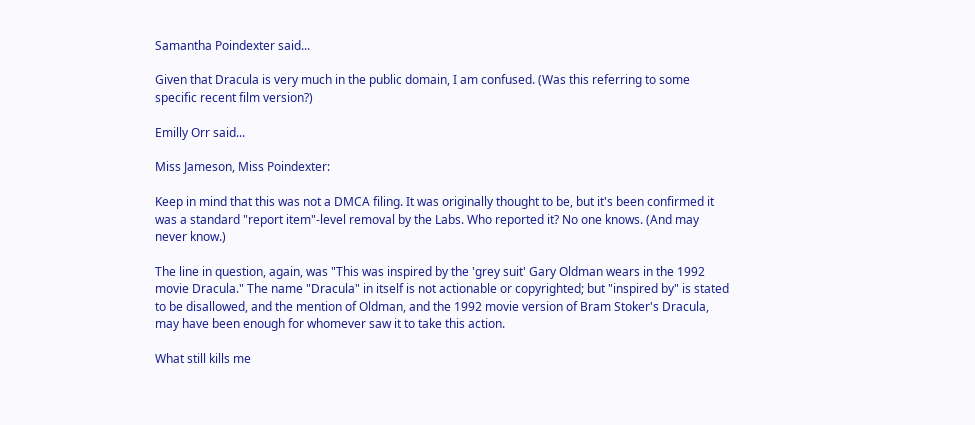Samantha Poindexter said...

Given that Dracula is very much in the public domain, I am confused. (Was this referring to some specific recent film version?)

Emilly Orr said...

Miss Jameson, Miss Poindexter:

Keep in mind that this was not a DMCA filing. It was originally thought to be, but it's been confirmed it was a standard "report item"-level removal by the Labs. Who reported it? No one knows. (And may never know.)

The line in question, again, was "This was inspired by the 'grey suit' Gary Oldman wears in the 1992 movie Dracula." The name "Dracula" in itself is not actionable or copyrighted; but "inspired by" is stated to be disallowed, and the mention of Oldman, and the 1992 movie version of Bram Stoker's Dracula, may have been enough for whomever saw it to take this action.

What still kills me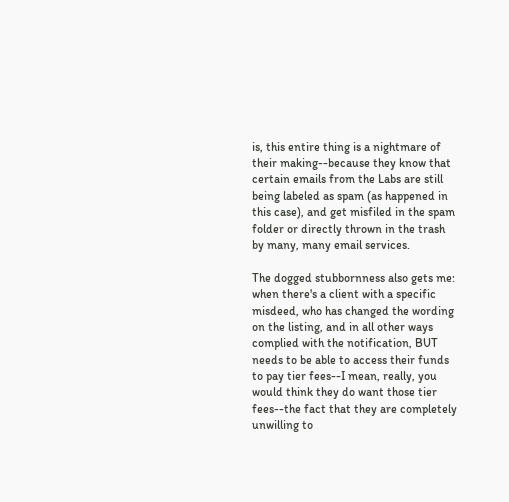is, this entire thing is a nightmare of their making--because they know that certain emails from the Labs are still being labeled as spam (as happened in this case), and get misfiled in the spam folder or directly thrown in the trash by many, many email services.

The dogged stubbornness also gets me: when there's a client with a specific misdeed, who has changed the wording on the listing, and in all other ways complied with the notification, BUT needs to be able to access their funds to pay tier fees--I mean, really, you would think they do want those tier fees--the fact that they are completely unwilling to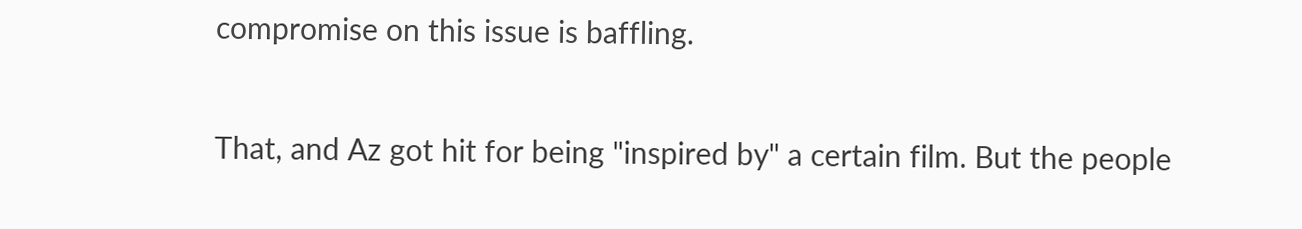compromise on this issue is baffling.

That, and Az got hit for being "inspired by" a certain film. But the people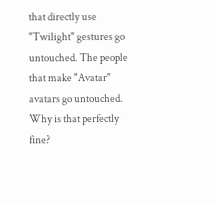that directly use "Twilight" gestures go untouched. The people that make "Avatar" avatars go untouched. Why is that perfectly fine?